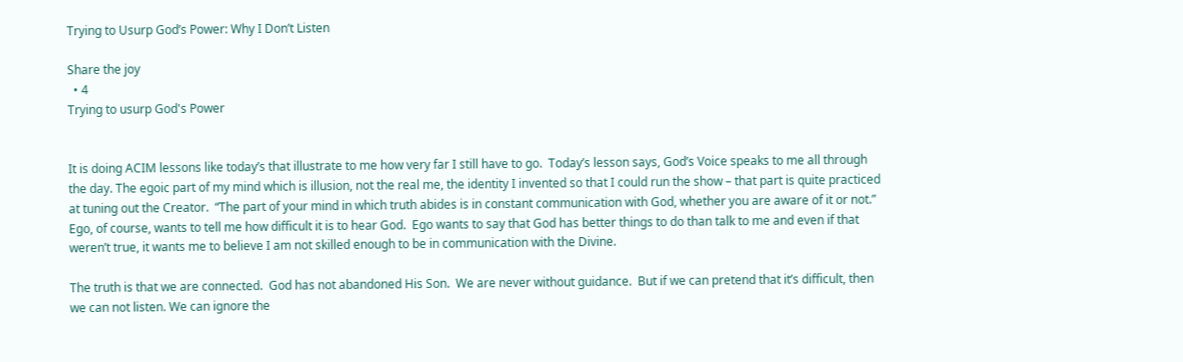Trying to Usurp God’s Power: Why I Don’t Listen

Share the joy
  • 4
Trying to usurp God's Power


It is doing ACIM lessons like today’s that illustrate to me how very far I still have to go.  Today’s lesson says, God’s Voice speaks to me all through the day. The egoic part of my mind which is illusion, not the real me, the identity I invented so that I could run the show – that part is quite practiced at tuning out the Creator.  “The part of your mind in which truth abides is in constant communication with God, whether you are aware of it or not.” Ego, of course, wants to tell me how difficult it is to hear God.  Ego wants to say that God has better things to do than talk to me and even if that weren’t true, it wants me to believe I am not skilled enough to be in communication with the Divine.

The truth is that we are connected.  God has not abandoned His Son.  We are never without guidance.  But if we can pretend that it’s difficult, then we can not listen. We can ignore the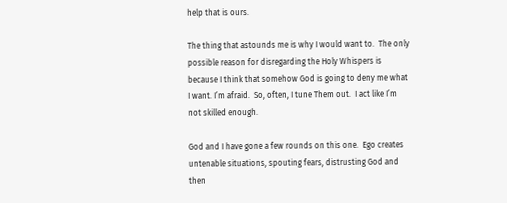help that is ours.

The thing that astounds me is why I would want to.  The only possible reason for disregarding the Holy Whispers is because I think that somehow God is going to deny me what I want. I’m afraid.  So, often, I tune Them out.  I act like I’m not skilled enough.

God and I have gone a few rounds on this one.  Ego creates untenable situations, spouting fears, distrusting God and then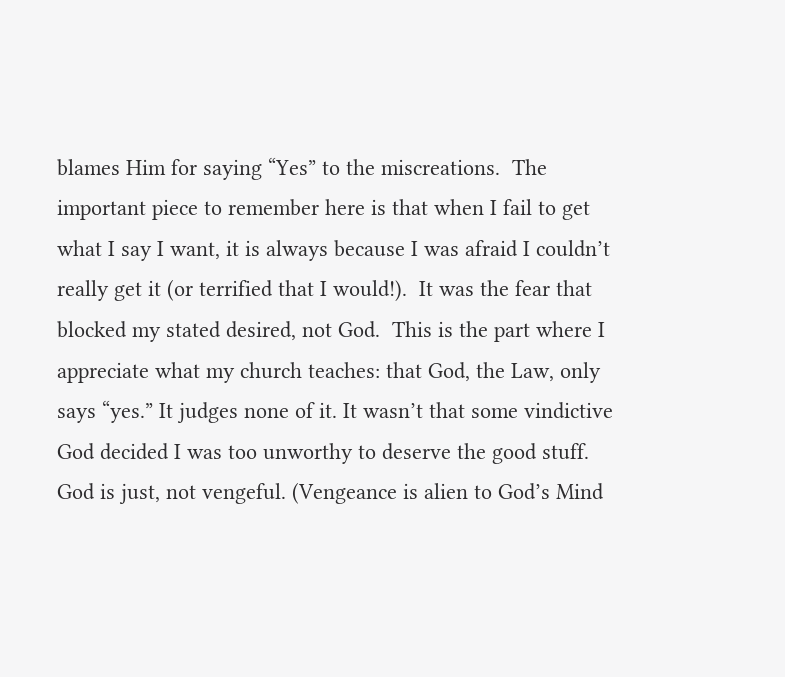blames Him for saying “Yes” to the miscreations.  The important piece to remember here is that when I fail to get what I say I want, it is always because I was afraid I couldn’t really get it (or terrified that I would!).  It was the fear that blocked my stated desired, not God.  This is the part where I appreciate what my church teaches: that God, the Law, only says “yes.” It judges none of it. It wasn’t that some vindictive God decided I was too unworthy to deserve the good stuff.  God is just, not vengeful. (Vengeance is alien to God’s Mind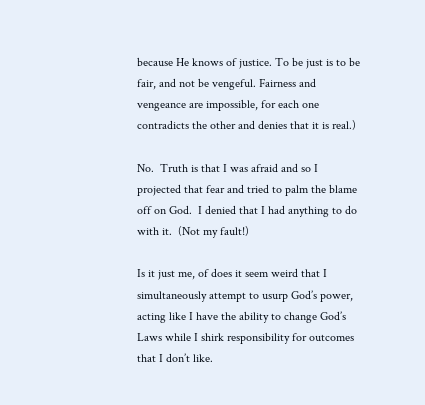because He knows of justice. To be just is to be fair, and not be vengeful. Fairness and vengeance are impossible, for each one contradicts the other and denies that it is real.)

No.  Truth is that I was afraid and so I projected that fear and tried to palm the blame off on God.  I denied that I had anything to do with it.  (Not my fault!)

Is it just me, of does it seem weird that I simultaneously attempt to usurp God’s power, acting like I have the ability to change God’s Laws while I shirk responsibility for outcomes that I don’t like.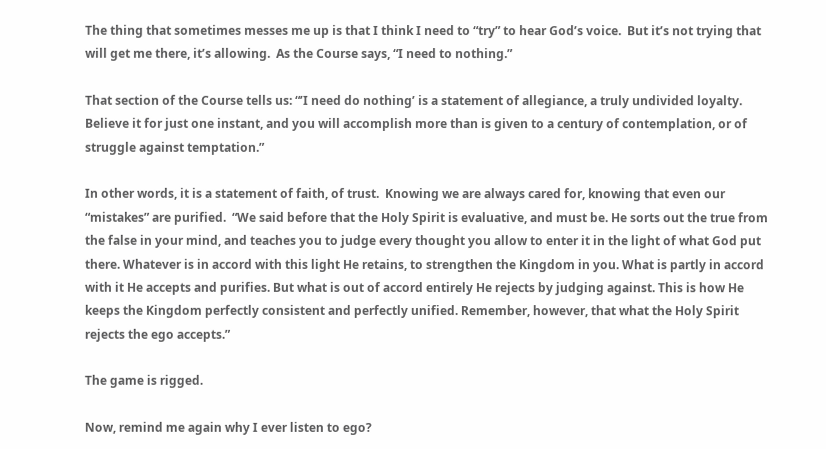The thing that sometimes messes me up is that I think I need to “try” to hear God’s voice.  But it’s not trying that will get me there, it’s allowing.  As the Course says, “I need to nothing.”

That section of the Course tells us: “’I need do nothing’ is a statement of allegiance, a truly undivided loyalty. Believe it for just one instant, and you will accomplish more than is given to a century of contemplation, or of struggle against temptation.”

In other words, it is a statement of faith, of trust.  Knowing we are always cared for, knowing that even our “mistakes” are purified.  “We said before that the Holy Spirit is evaluative, and must be. He sorts out the true from the false in your mind, and teaches you to judge every thought you allow to enter it in the light of what God put there. Whatever is in accord with this light He retains, to strengthen the Kingdom in you. What is partly in accord with it He accepts and purifies. But what is out of accord entirely He rejects by judging against. This is how He keeps the Kingdom perfectly consistent and perfectly unified. Remember, however, that what the Holy Spirit rejects the ego accepts.”

The game is rigged.

Now, remind me again why I ever listen to ego?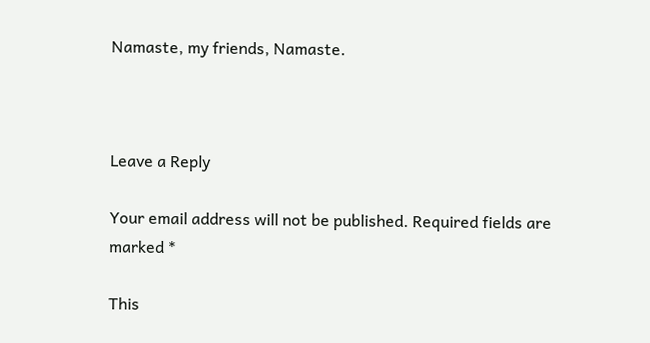Namaste, my friends, Namaste.



Leave a Reply

Your email address will not be published. Required fields are marked *

This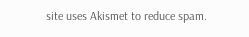site uses Akismet to reduce spam.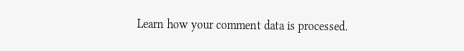Learn how your comment data is processed.